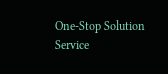One-Stop Solution Service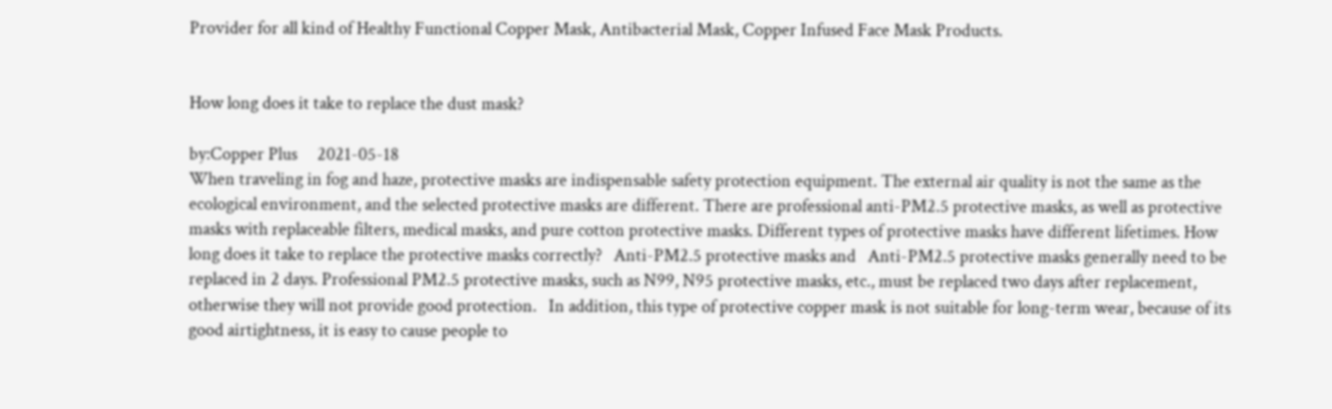Provider for all kind of Healthy Functional Copper Mask, Antibacterial Mask, Copper Infused Face Mask Products.


How long does it take to replace the dust mask?

by:Copper Plus     2021-05-18
When traveling in fog and haze, protective masks are indispensable safety protection equipment. The external air quality is not the same as the ecological environment, and the selected protective masks are different. There are professional anti-PM2.5 protective masks, as well as protective masks with replaceable filters, medical masks, and pure cotton protective masks. Different types of protective masks have different lifetimes. How long does it take to replace the protective masks correctly?   Anti-PM2.5 protective masks and   Anti-PM2.5 protective masks generally need to be replaced in 2 days. Professional PM2.5 protective masks, such as N99, N95 protective masks, etc., must be replaced two days after replacement, otherwise they will not provide good protection.   In addition, this type of protective copper mask is not suitable for long-term wear, because of its good airtightness, it is easy to cause people to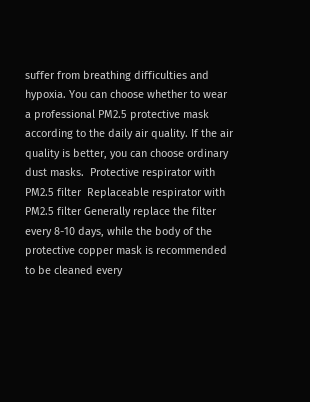suffer from breathing difficulties and hypoxia. You can choose whether to wear a professional PM2.5 protective mask according to the daily air quality. If the air quality is better, you can choose ordinary dust masks.  Protective respirator with PM2.5 filter  Replaceable respirator with PM2.5 filter Generally replace the filter every 8-10 days, while the body of the protective copper mask is recommended to be cleaned every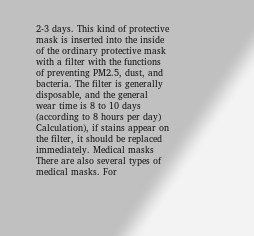2-3 days. This kind of protective mask is inserted into the inside of the ordinary protective mask with a filter with the functions of preventing PM2.5, dust, and bacteria. The filter is generally disposable, and the general wear time is 8 to 10 days (according to 8 hours per day) Calculation), if stains appear on the filter, it should be replaced immediately. Medical masks There are also several types of medical masks. For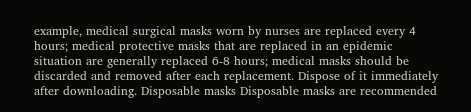example, medical surgical masks worn by nurses are replaced every 4 hours; medical protective masks that are replaced in an epidemic situation are generally replaced 6-8 hours; medical masks should be discarded and removed after each replacement. Dispose of it immediately after downloading. Disposable masks Disposable masks are recommended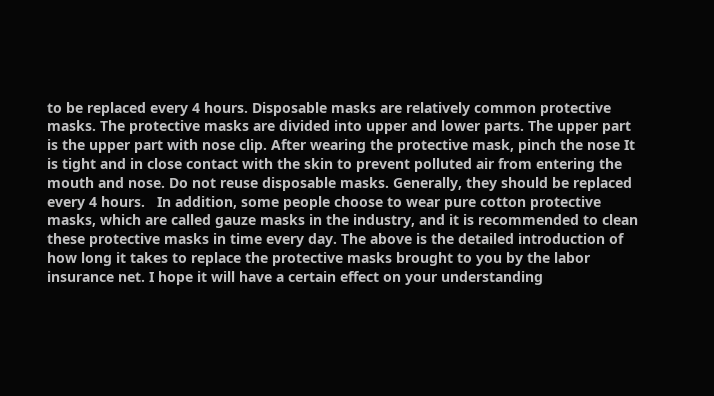to be replaced every 4 hours. Disposable masks are relatively common protective masks. The protective masks are divided into upper and lower parts. The upper part is the upper part with nose clip. After wearing the protective mask, pinch the nose It is tight and in close contact with the skin to prevent polluted air from entering the mouth and nose. Do not reuse disposable masks. Generally, they should be replaced every 4 hours.   In addition, some people choose to wear pure cotton protective masks, which are called gauze masks in the industry, and it is recommended to clean these protective masks in time every day. The above is the detailed introduction of how long it takes to replace the protective masks brought to you by the labor insurance net. I hope it will have a certain effect on your understanding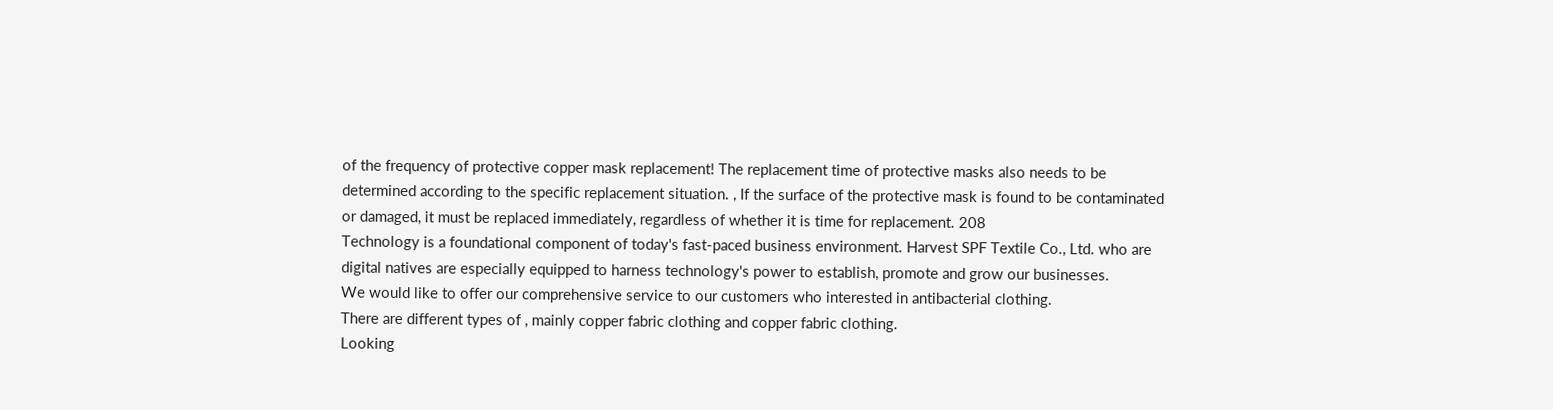of the frequency of protective copper mask replacement! The replacement time of protective masks also needs to be determined according to the specific replacement situation. , If the surface of the protective mask is found to be contaminated or damaged, it must be replaced immediately, regardless of whether it is time for replacement. 208
Technology is a foundational component of today's fast-paced business environment. Harvest SPF Textile Co., Ltd. who are digital natives are especially equipped to harness technology's power to establish, promote and grow our businesses.
We would like to offer our comprehensive service to our customers who interested in antibacterial clothing.
There are different types of , mainly copper fabric clothing and copper fabric clothing.
Looking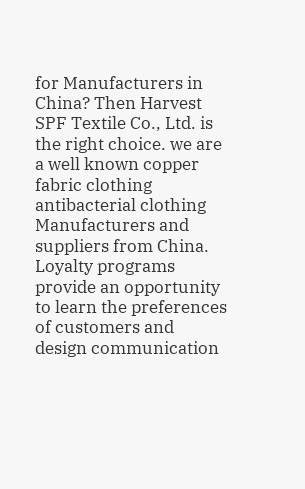for Manufacturers in China? Then Harvest SPF Textile Co., Ltd. is the right choice. we are a well known copper fabric clothing antibacterial clothing Manufacturers and suppliers from China.
Loyalty programs provide an opportunity to learn the preferences of customers and design communication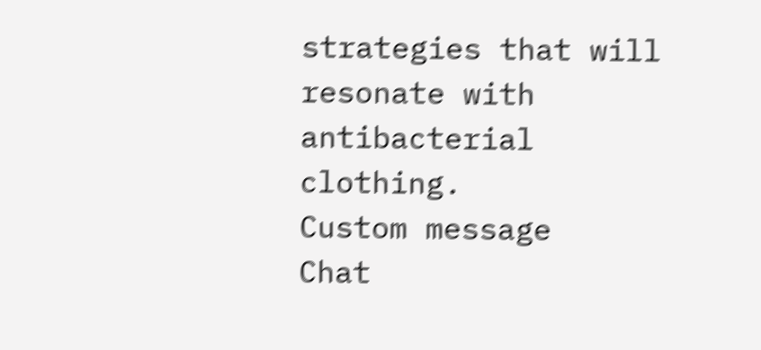strategies that will resonate with antibacterial clothing.
Custom message
Chat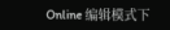Online 编辑模式下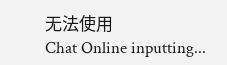无法使用
Chat Online inputting...